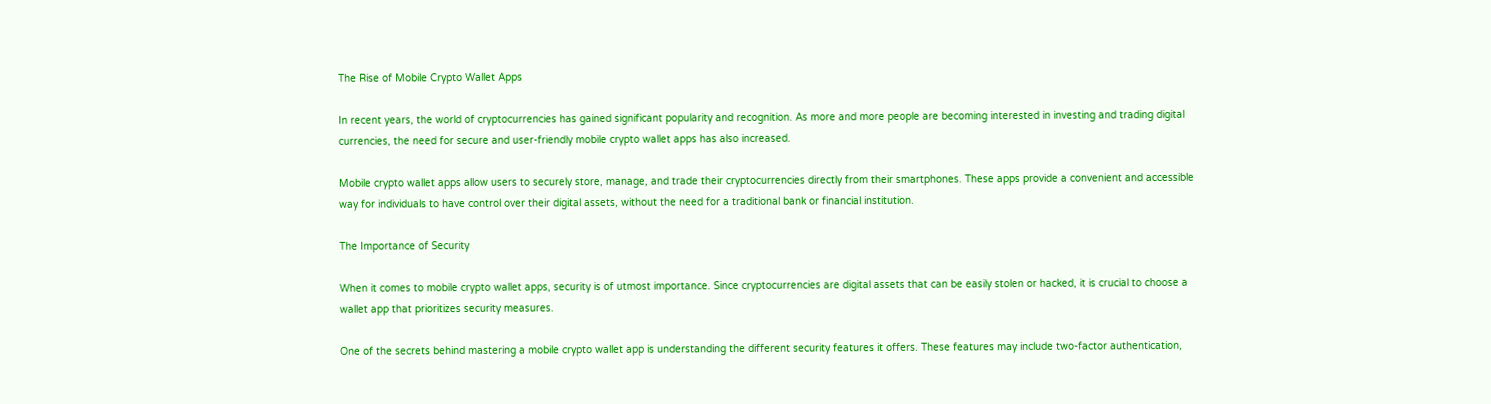The Rise of Mobile Crypto Wallet Apps

In recent years, the world of cryptocurrencies has gained significant popularity and recognition. As more and more people are becoming interested in investing and trading digital currencies, the need for secure and user-friendly mobile crypto wallet apps has also increased.

Mobile crypto wallet apps allow users to securely store, manage, and trade their cryptocurrencies directly from their smartphones. These apps provide a convenient and accessible way for individuals to have control over their digital assets, without the need for a traditional bank or financial institution.

The Importance of Security

When it comes to mobile crypto wallet apps, security is of utmost importance. Since cryptocurrencies are digital assets that can be easily stolen or hacked, it is crucial to choose a wallet app that prioritizes security measures.

One of the secrets behind mastering a mobile crypto wallet app is understanding the different security features it offers. These features may include two-factor authentication,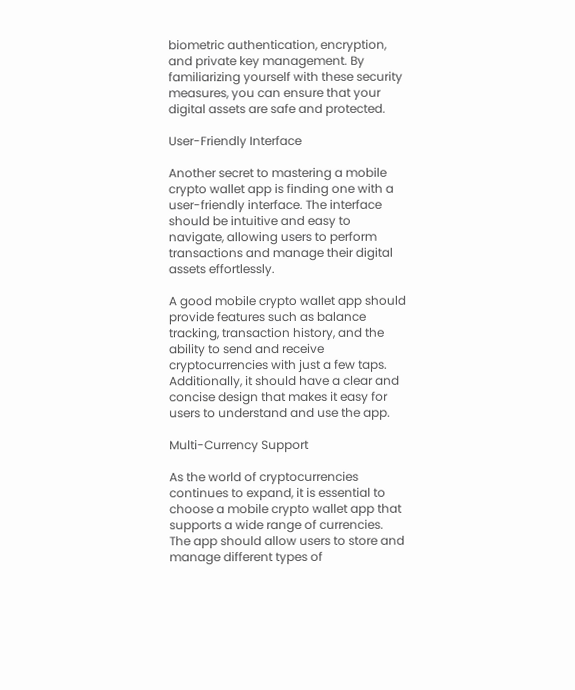biometric authentication, encryption, and private key management. By familiarizing yourself with these security measures, you can ensure that your digital assets are safe and protected.

User-Friendly Interface

Another secret to mastering a mobile crypto wallet app is finding one with a user-friendly interface. The interface should be intuitive and easy to navigate, allowing users to perform transactions and manage their digital assets effortlessly.

A good mobile crypto wallet app should provide features such as balance tracking, transaction history, and the ability to send and receive cryptocurrencies with just a few taps. Additionally, it should have a clear and concise design that makes it easy for users to understand and use the app.

Multi-Currency Support

As the world of cryptocurrencies continues to expand, it is essential to choose a mobile crypto wallet app that supports a wide range of currencies. The app should allow users to store and manage different types of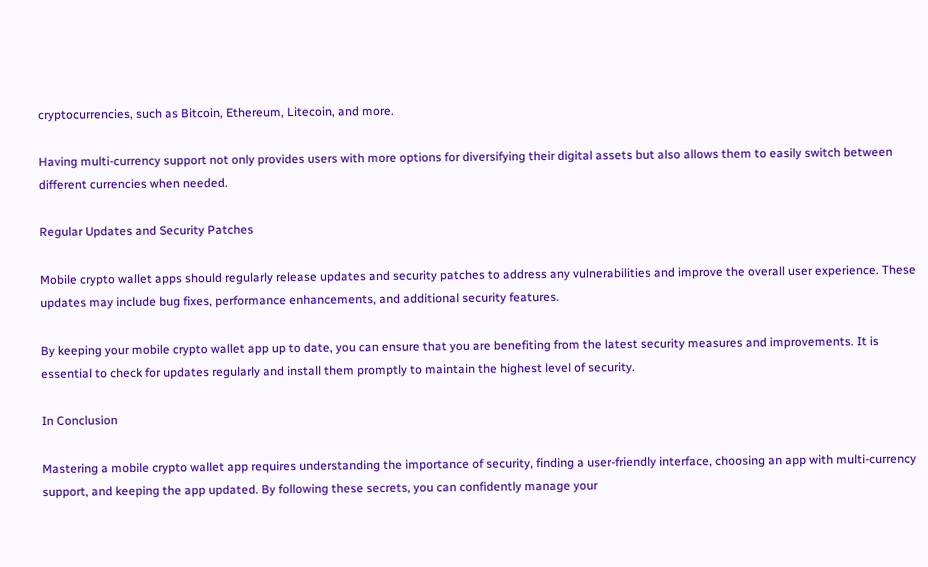cryptocurrencies, such as Bitcoin, Ethereum, Litecoin, and more.

Having multi-currency support not only provides users with more options for diversifying their digital assets but also allows them to easily switch between different currencies when needed.

Regular Updates and Security Patches

Mobile crypto wallet apps should regularly release updates and security patches to address any vulnerabilities and improve the overall user experience. These updates may include bug fixes, performance enhancements, and additional security features.

By keeping your mobile crypto wallet app up to date, you can ensure that you are benefiting from the latest security measures and improvements. It is essential to check for updates regularly and install them promptly to maintain the highest level of security.

In Conclusion

Mastering a mobile crypto wallet app requires understanding the importance of security, finding a user-friendly interface, choosing an app with multi-currency support, and keeping the app updated. By following these secrets, you can confidently manage your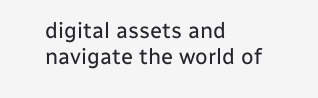digital assets and navigate the world of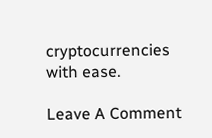cryptocurrencies with ease.

Leave A Comment